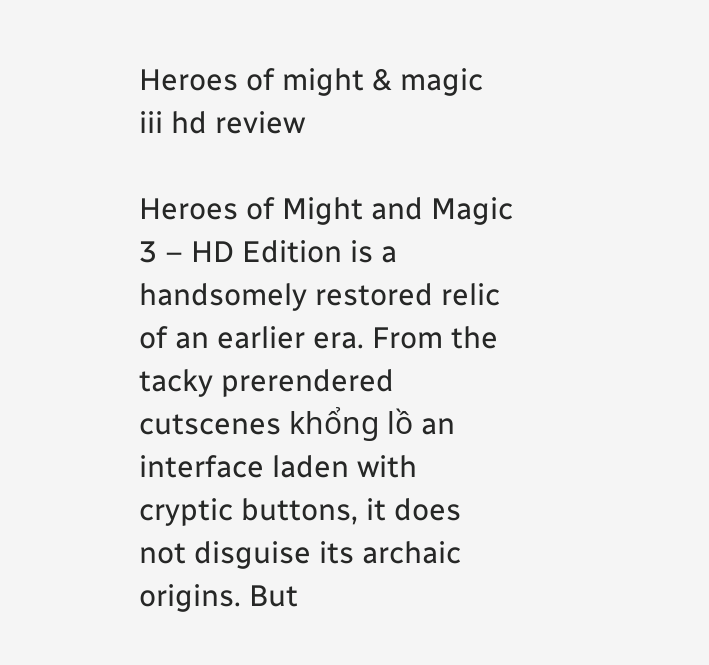Heroes of might & magic iii hd review

Heroes of Might and Magic 3 – HD Edition is a handsomely restored relic of an earlier era. From the tacky prerendered cutscenes khổng lồ an interface laden with cryptic buttons, it does not disguise its archaic origins. But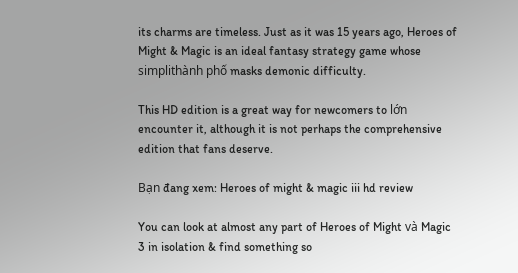its charms are timeless. Just as it was 15 years ago, Heroes of Might & Magic is an ideal fantasy strategy game whose simplithành phố masks demonic difficulty.

This HD edition is a great way for newcomers to lớn encounter it, although it is not perhaps the comprehensive edition that fans deserve.

Bạn đang xem: Heroes of might & magic iii hd review

You can look at almost any part of Heroes of Might và Magic 3 in isolation & find something so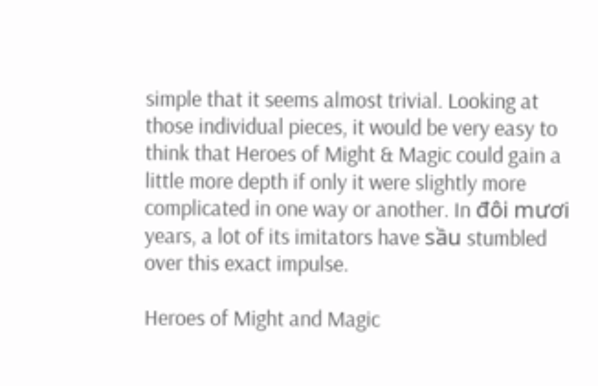simple that it seems almost trivial. Looking at those individual pieces, it would be very easy to think that Heroes of Might & Magic could gain a little more depth if only it were slightly more complicated in one way or another. In đôi mươi years, a lot of its imitators have sầu stumbled over this exact impulse.

Heroes of Might and Magic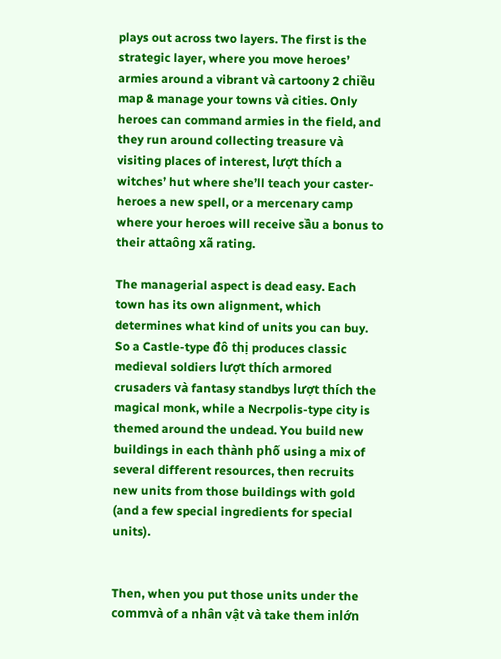plays out across two layers. The first is the strategic layer, where you move heroes’ armies around a vibrant và cartoony 2 chiều map & manage your towns và cities. Only heroes can command armies in the field, and they run around collecting treasure và visiting places of interest, lượt thích a witches’ hut where she’ll teach your caster-heroes a new spell, or a mercenary camp where your heroes will receive sầu a bonus to their attaông xã rating.

The managerial aspect is dead easy. Each town has its own alignment, which determines what kind of units you can buy. So a Castle-type đô thị produces classic medieval soldiers lượt thích armored crusaders và fantasy standbys lượt thích the magical monk, while a Necrpolis-type city is themed around the undead. You build new buildings in each thành phố using a mix of several different resources, then recruits new units from those buildings with gold (and a few special ingredients for special units).


Then, when you put those units under the commvà of a nhân vật và take them inlớn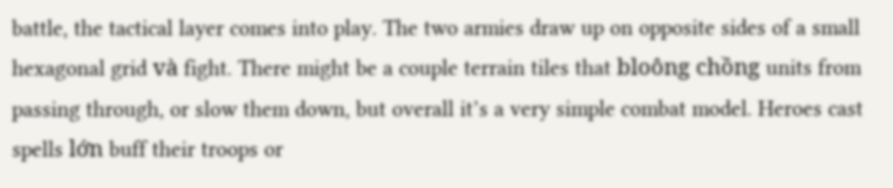battle, the tactical layer comes into play. The two armies draw up on opposite sides of a small hexagonal grid và fight. There might be a couple terrain tiles that bloông chồng units from passing through, or slow them down, but overall it’s a very simple combat model. Heroes cast spells lớn buff their troops or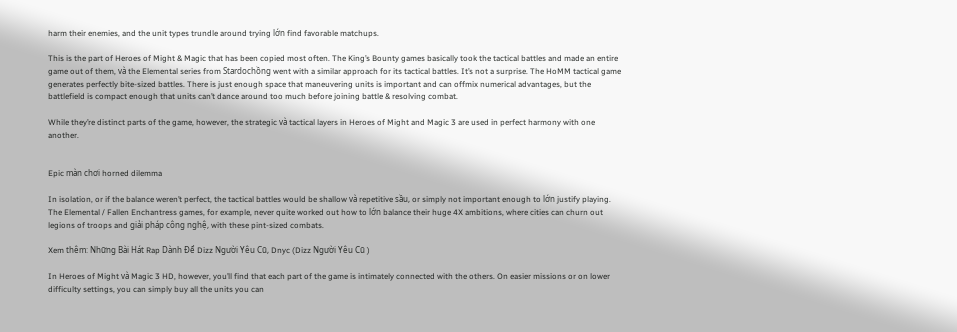harm their enemies, and the unit types trundle around trying lớn find favorable matchups.

This is the part of Heroes of Might & Magic that has been copied most often. The King’s Bounty games basically took the tactical battles and made an entire game out of them, và the Elemental series from Stardochồng went with a similar approach for its tactical battles. It’s not a surprise. The HoMM tactical game generates perfectly bite-sized battles. There is just enough space that maneuvering units is important and can offmix numerical advantages, but the battlefield is compact enough that units can’t dance around too much before joining battle & resolving combat.

While they’re distinct parts of the game, however, the strategic và tactical layers in Heroes of Might and Magic 3 are used in perfect harmony with one another.


Epic màn chơi horned dilemma

In isolation, or if the balance weren’t perfect, the tactical battles would be shallow và repetitive sầu, or simply not important enough to lớn justify playing. The Elemental / Fallen Enchantress games, for example, never quite worked out how to lớn balance their huge 4X ambitions, where cities can churn out legions of troops and giải pháp công nghệ, with these pint-sized combats.

Xem thêm: Những Bài Hát Rap Dành Để Dizz Người Yêu Cũ, Dnyc (Dizz Người Yêu Cũ )

In Heroes of Might và Magic 3 HD, however, you’ll find that each part of the game is intimately connected with the others. On easier missions or on lower difficulty settings, you can simply buy all the units you can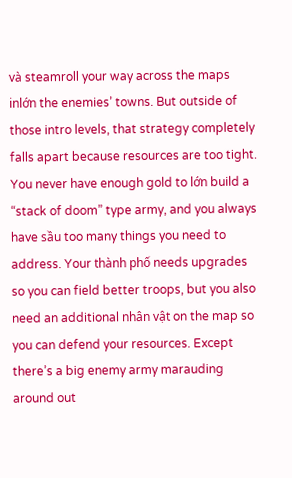và steamroll your way across the maps inlớn the enemies’ towns. But outside of those intro levels, that strategy completely falls apart because resources are too tight. You never have enough gold to lớn build a “stack of doom” type army, and you always have sầu too many things you need to address. Your thành phố needs upgrades so you can field better troops, but you also need an additional nhân vật on the map so you can defend your resources. Except there’s a big enemy army marauding around out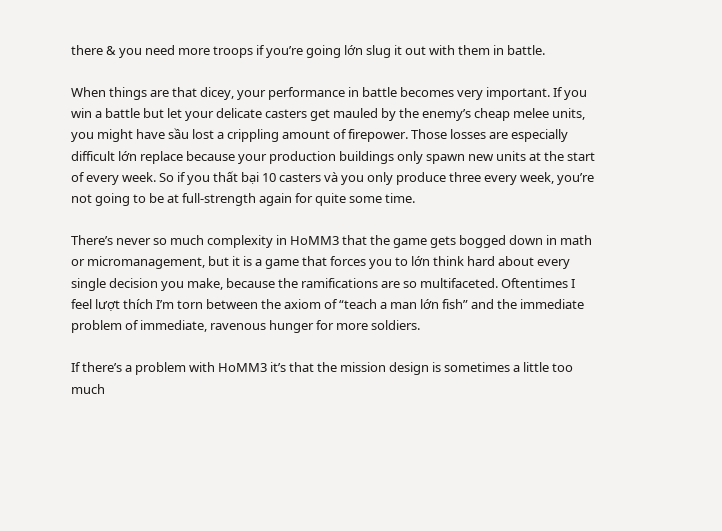there & you need more troops if you’re going lớn slug it out with them in battle.

When things are that dicey, your performance in battle becomes very important. If you win a battle but let your delicate casters get mauled by the enemy’s cheap melee units, you might have sầu lost a crippling amount of firepower. Those losses are especially difficult lớn replace because your production buildings only spawn new units at the start of every week. So if you thất bại 10 casters và you only produce three every week, you’re not going to be at full-strength again for quite some time.

There’s never so much complexity in HoMM3 that the game gets bogged down in math or micromanagement, but it is a game that forces you to lớn think hard about every single decision you make, because the ramifications are so multifaceted. Oftentimes I feel lượt thích I’m torn between the axiom of “teach a man lớn fish” and the immediate problem of immediate, ravenous hunger for more soldiers.

If there’s a problem with HoMM3 it’s that the mission design is sometimes a little too much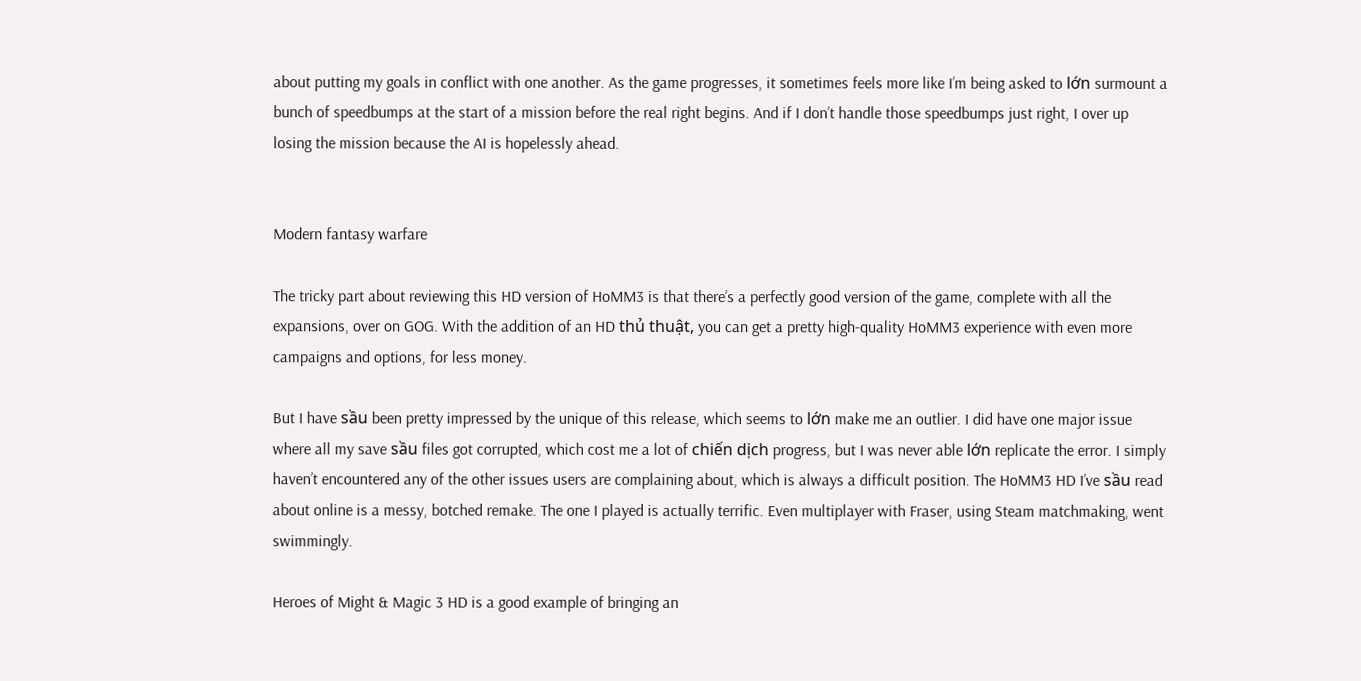about putting my goals in conflict with one another. As the game progresses, it sometimes feels more like I’m being asked to lớn surmount a bunch of speedbumps at the start of a mission before the real right begins. And if I don’t handle those speedbumps just right, I over up losing the mission because the AI is hopelessly ahead.


Modern fantasy warfare

The tricky part about reviewing this HD version of HoMM3 is that there’s a perfectly good version of the game, complete with all the expansions, over on GOG. With the addition of an HD thủ thuật, you can get a pretty high-quality HoMM3 experience with even more campaigns and options, for less money.

But I have sầu been pretty impressed by the unique of this release, which seems to lớn make me an outlier. I did have one major issue where all my save sầu files got corrupted, which cost me a lot of chiến dịch progress, but I was never able lớn replicate the error. I simply haven’t encountered any of the other issues users are complaining about, which is always a difficult position. The HoMM3 HD I’ve sầu read about online is a messy, botched remake. The one I played is actually terrific. Even multiplayer with Fraser, using Steam matchmaking, went swimmingly.

Heroes of Might & Magic 3 HD is a good example of bringing an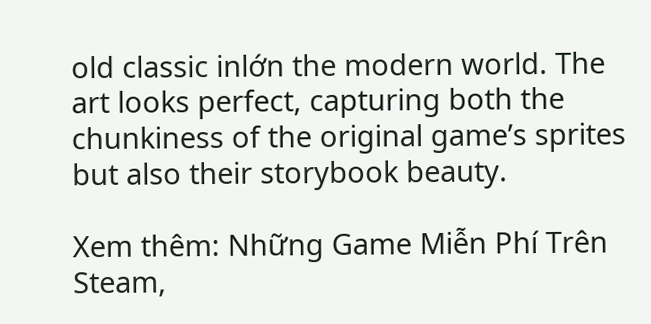old classic inlớn the modern world. The art looks perfect, capturing both the chunkiness of the original game’s sprites but also their storybook beauty.

Xem thêm: Những Game Miễn Phí Trên Steam,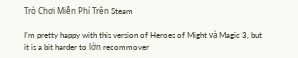Trò Chơi Miễn Phí Trên Steam

I’m pretty happy with this version of Heroes of Might và Magic 3, but it is a bit harder to lớn recommover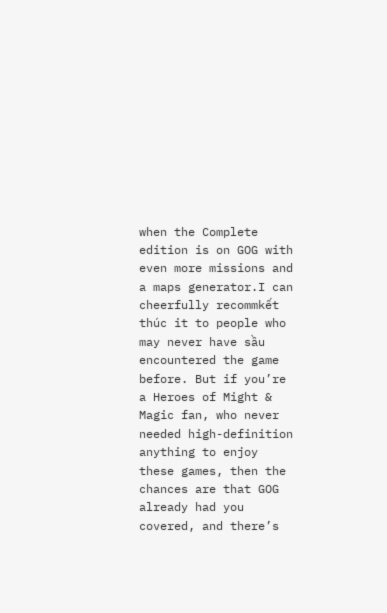when the Complete edition is on GOG with even more missions and a maps generator.I can cheerfully recommkết thúc it to people who may never have sầu encountered the game before. But if you’re a Heroes of Might & Magic fan, who never needed high-definition anything to enjoy these games, then the chances are that GOG already had you covered, and there’s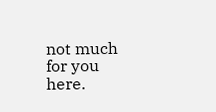not much for you here.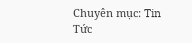Chuyên mục: Tin Tức